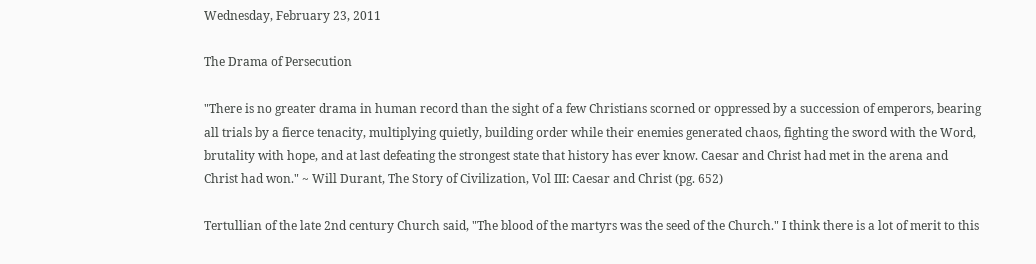Wednesday, February 23, 2011

The Drama of Persecution

"There is no greater drama in human record than the sight of a few Christians scorned or oppressed by a succession of emperors, bearing all trials by a fierce tenacity, multiplying quietly, building order while their enemies generated chaos, fighting the sword with the Word, brutality with hope, and at last defeating the strongest state that history has ever know. Caesar and Christ had met in the arena and Christ had won." ~ Will Durant, The Story of Civilization, Vol III: Caesar and Christ (pg. 652)

Tertullian of the late 2nd century Church said, "The blood of the martyrs was the seed of the Church." I think there is a lot of merit to this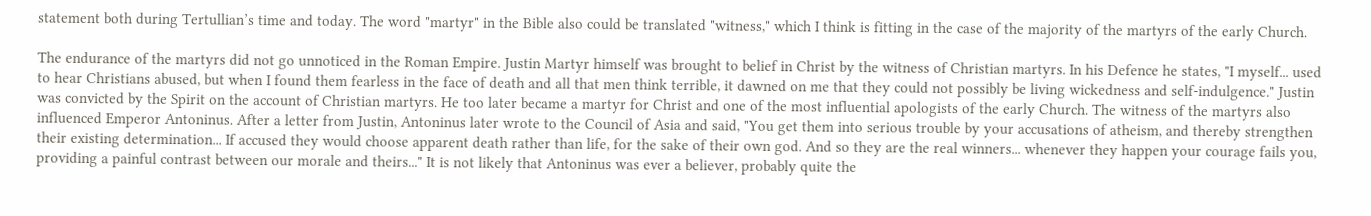statement both during Tertullian’s time and today. The word "martyr" in the Bible also could be translated "witness," which I think is fitting in the case of the majority of the martyrs of the early Church.

The endurance of the martyrs did not go unnoticed in the Roman Empire. Justin Martyr himself was brought to belief in Christ by the witness of Christian martyrs. In his Defence he states, "I myself... used to hear Christians abused, but when I found them fearless in the face of death and all that men think terrible, it dawned on me that they could not possibly be living wickedness and self-indulgence." Justin was convicted by the Spirit on the account of Christian martyrs. He too later became a martyr for Christ and one of the most influential apologists of the early Church. The witness of the martyrs also influenced Emperor Antoninus. After a letter from Justin, Antoninus later wrote to the Council of Asia and said, "You get them into serious trouble by your accusations of atheism, and thereby strengthen their existing determination... If accused they would choose apparent death rather than life, for the sake of their own god. And so they are the real winners... whenever they happen your courage fails you, providing a painful contrast between our morale and theirs..." It is not likely that Antoninus was ever a believer, probably quite the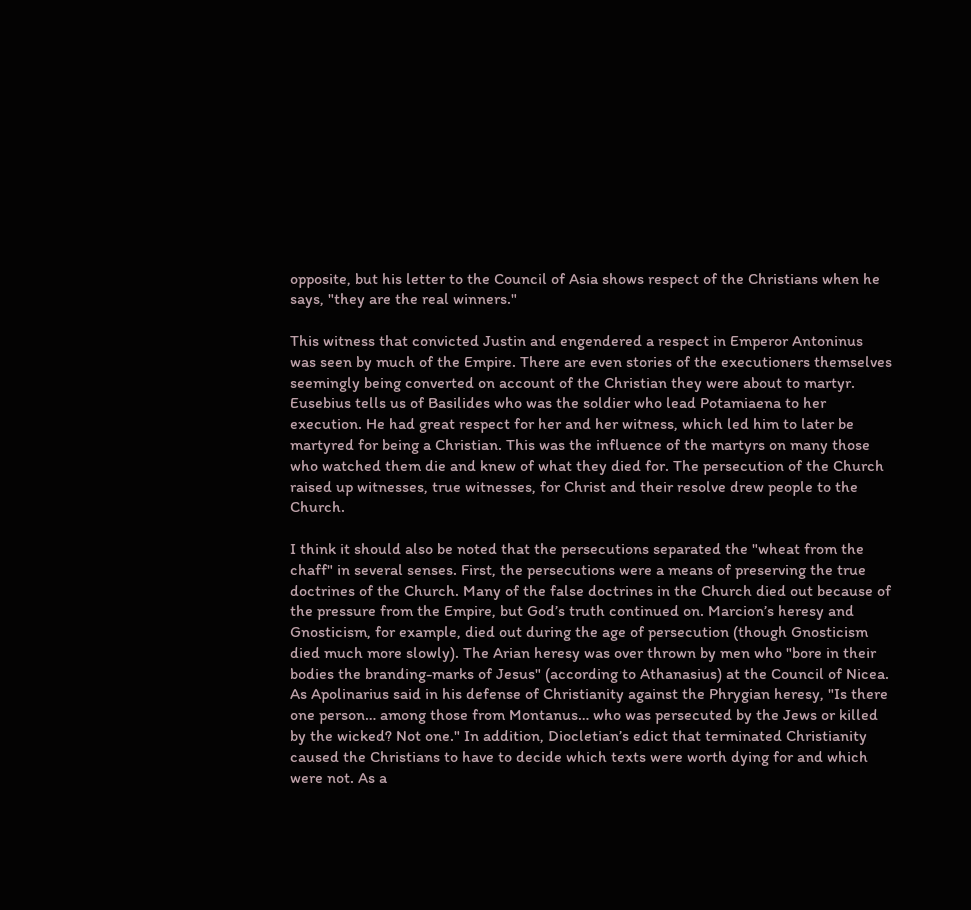opposite, but his letter to the Council of Asia shows respect of the Christians when he says, "they are the real winners."

This witness that convicted Justin and engendered a respect in Emperor Antoninus was seen by much of the Empire. There are even stories of the executioners themselves seemingly being converted on account of the Christian they were about to martyr. Eusebius tells us of Basilides who was the soldier who lead Potamiaena to her execution. He had great respect for her and her witness, which led him to later be martyred for being a Christian. This was the influence of the martyrs on many those who watched them die and knew of what they died for. The persecution of the Church raised up witnesses, true witnesses, for Christ and their resolve drew people to the Church.

I think it should also be noted that the persecutions separated the "wheat from the chaff" in several senses. First, the persecutions were a means of preserving the true doctrines of the Church. Many of the false doctrines in the Church died out because of the pressure from the Empire, but God’s truth continued on. Marcion’s heresy and Gnosticism, for example, died out during the age of persecution (though Gnosticism died much more slowly). The Arian heresy was over thrown by men who "bore in their bodies the branding-marks of Jesus" (according to Athanasius) at the Council of Nicea. As Apolinarius said in his defense of Christianity against the Phrygian heresy, "Is there one person… among those from Montanus… who was persecuted by the Jews or killed by the wicked? Not one." In addition, Diocletian’s edict that terminated Christianity caused the Christians to have to decide which texts were worth dying for and which were not. As a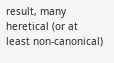result, many heretical (or at least non-canonical)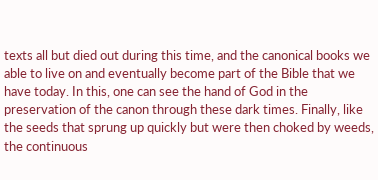texts all but died out during this time, and the canonical books we able to live on and eventually become part of the Bible that we have today. In this, one can see the hand of God in the preservation of the canon through these dark times. Finally, like the seeds that sprung up quickly but were then choked by weeds, the continuous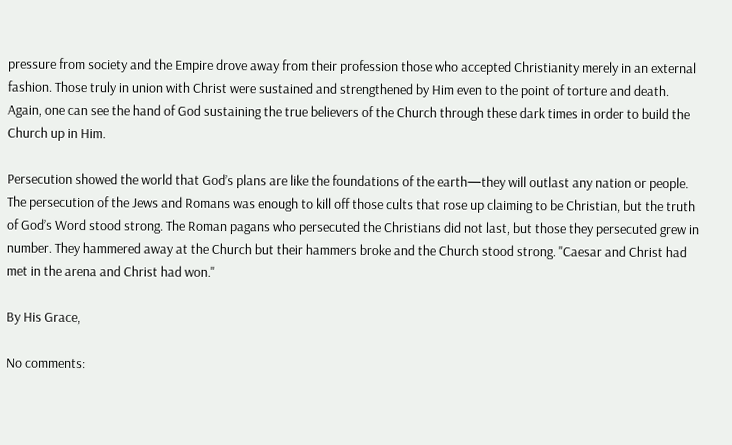pressure from society and the Empire drove away from their profession those who accepted Christianity merely in an external fashion. Those truly in union with Christ were sustained and strengthened by Him even to the point of torture and death. Again, one can see the hand of God sustaining the true believers of the Church through these dark times in order to build the Church up in Him.

Persecution showed the world that God’s plans are like the foundations of the earth—they will outlast any nation or people. The persecution of the Jews and Romans was enough to kill off those cults that rose up claiming to be Christian, but the truth of God’s Word stood strong. The Roman pagans who persecuted the Christians did not last, but those they persecuted grew in number. They hammered away at the Church but their hammers broke and the Church stood strong. "Caesar and Christ had met in the arena and Christ had won."

By His Grace,

No comments: